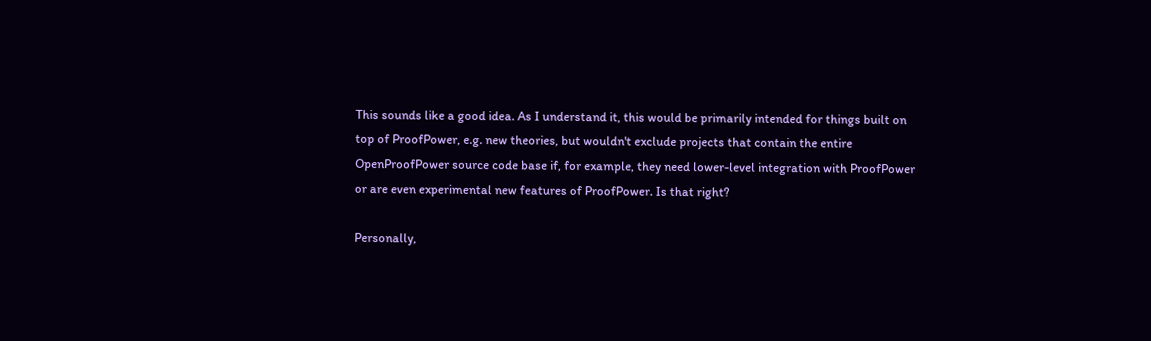This sounds like a good idea. As I understand it, this would be primarily intended for things built on top of ProofPower, e.g. new theories, but wouldn't exclude projects that contain the entire OpenProofPower source code base if, for example, they need lower-level integration with ProofPower or are even experimental new features of ProofPower. Is that right?

Personally,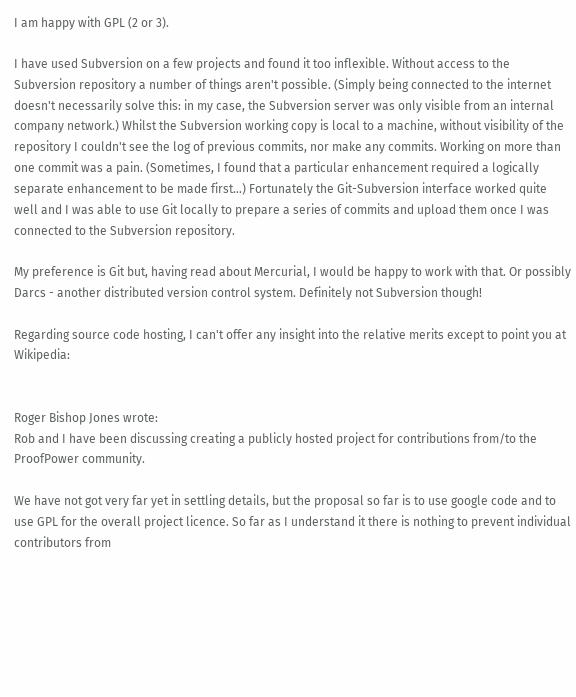I am happy with GPL (2 or 3).

I have used Subversion on a few projects and found it too inflexible. Without access to the Subversion repository a number of things aren't possible. (Simply being connected to the internet doesn't necessarily solve this: in my case, the Subversion server was only visible from an internal company network.) Whilst the Subversion working copy is local to a machine, without visibility of the repository I couldn't see the log of previous commits, nor make any commits. Working on more than one commit was a pain. (Sometimes, I found that a particular enhancement required a logically separate enhancement to be made first...) Fortunately the Git-Subversion interface worked quite well and I was able to use Git locally to prepare a series of commits and upload them once I was connected to the Subversion repository.

My preference is Git but, having read about Mercurial, I would be happy to work with that. Or possibly Darcs - another distributed version control system. Definitely not Subversion though!

Regarding source code hosting, I can't offer any insight into the relative merits except to point you at Wikipedia:


Roger Bishop Jones wrote:
Rob and I have been discussing creating a publicly hosted project for contributions from/to the ProofPower community.

We have not got very far yet in settling details, but the proposal so far is to use google code and to use GPL for the overall project licence. So far as I understand it there is nothing to prevent individual contributors from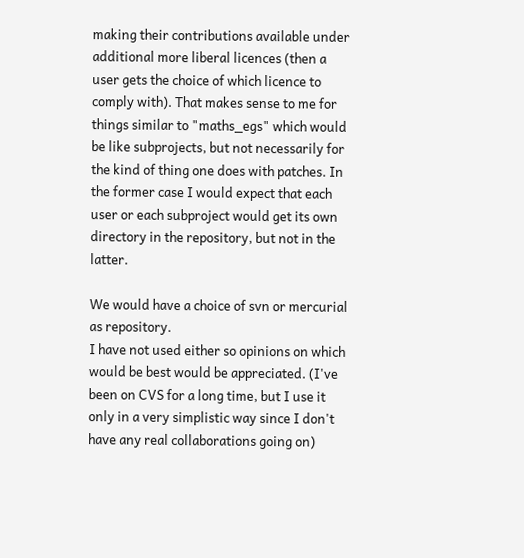making their contributions available under additional more liberal licences (then a user gets the choice of which licence to comply with). That makes sense to me for things similar to "maths_egs" which would be like subprojects, but not necessarily for the kind of thing one does with patches. In the former case I would expect that each user or each subproject would get its own directory in the repository, but not in the latter.

We would have a choice of svn or mercurial as repository.
I have not used either so opinions on which would be best would be appreciated. (I've been on CVS for a long time, but I use it only in a very simplistic way since I don't have any real collaborations going on)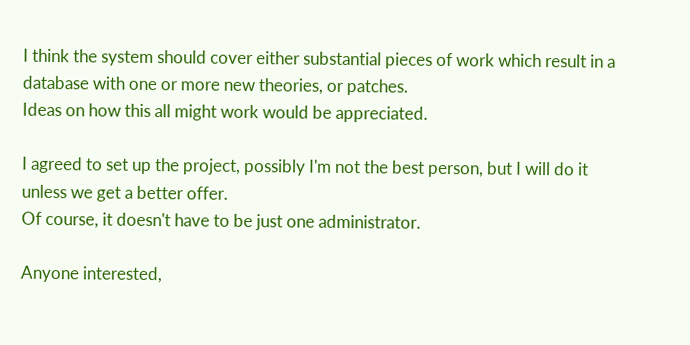I think the system should cover either substantial pieces of work which result in a database with one or more new theories, or patches.
Ideas on how this all might work would be appreciated.

I agreed to set up the project, possibly I'm not the best person, but I will do it unless we get a better offer.
Of course, it doesn't have to be just one administrator.

Anyone interested,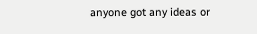anyone got any ideas or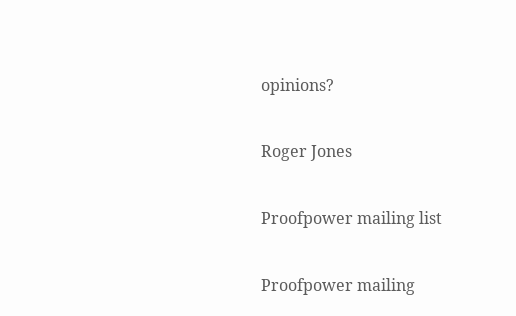opinions?

Roger Jones

Proofpower mailing list

Proofpower mailing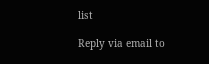list

Reply via email to